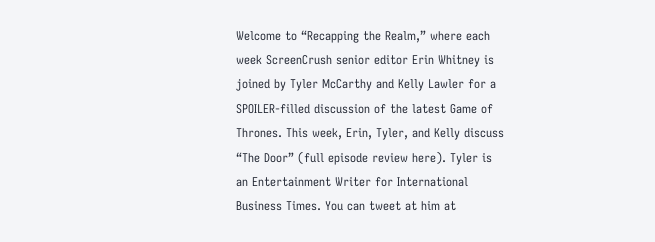Welcome to “Recapping the Realm,” where each week ScreenCrush senior editor Erin Whitney is joined by Tyler McCarthy and Kelly Lawler for a SPOILER-filled discussion of the latest Game of Thrones. This week, Erin, Tyler, and Kelly discuss “The Door” (full episode review here). Tyler is an Entertainment Writer for International Business Times. You can tweet at him at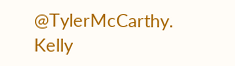@TylerMcCarthy. Kelly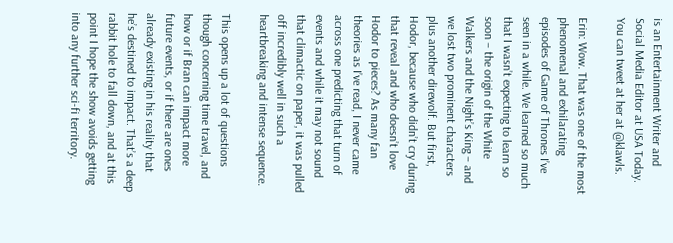is an Entertainment Writer and Social Media Editor at USA Today. You can tweet at her at @klawls.

Erin: Wow. That was one of the most phenomenal and exhilarating episodes of Game of Thrones I’ve seen in a while. We learned so much that I wasn’t expecting to learn so soon – the origin of the White Walkers and the Night’s King – and we lost two prominent characters plus another direwolf. But first, Hodor, because who didn’t cry during that reveal and who doesn’t love Hodor to pieces? As many fan theories as I’ve read, I never came across one predicting that turn of events and while it may not sound that climactic on paper, it was pulled off incredibly well in such a heartbreaking and intense sequence.

This opens up a lot of questions though concerning time travel, and how or if Bran can impact more future events, or if there are ones already existing in his reality that he’s destined to impact. That’s a deep rabbit hole to fall down, and at this point I hope the show avoids getting into any further sci-fi territory.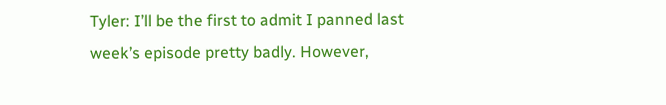Tyler: I’ll be the first to admit I panned last week’s episode pretty badly. However,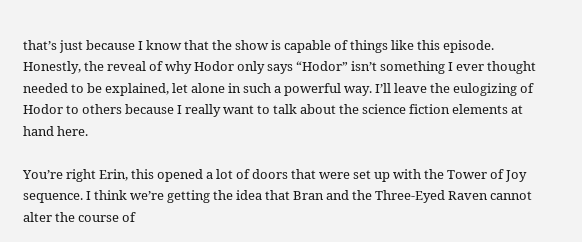that’s just because I know that the show is capable of things like this episode. Honestly, the reveal of why Hodor only says “Hodor” isn’t something I ever thought needed to be explained, let alone in such a powerful way. I’ll leave the eulogizing of Hodor to others because I really want to talk about the science fiction elements at hand here.

You’re right Erin, this opened a lot of doors that were set up with the Tower of Joy sequence. I think we’re getting the idea that Bran and the Three-Eyed Raven cannot alter the course of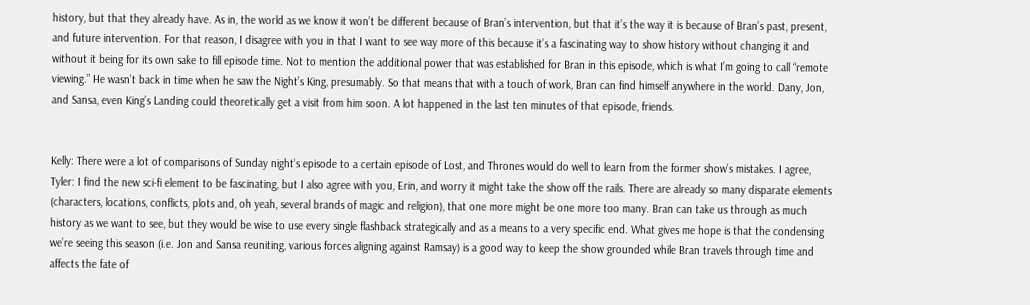history, but that they already have. As in, the world as we know it won’t be different because of Bran’s intervention, but that it’s the way it is because of Bran’s past, present, and future intervention. For that reason, I disagree with you in that I want to see way more of this because it’s a fascinating way to show history without changing it and without it being for its own sake to fill episode time. Not to mention the additional power that was established for Bran in this episode, which is what I’m going to call “remote viewing.” He wasn’t back in time when he saw the Night’s King, presumably. So that means that with a touch of work, Bran can find himself anywhere in the world. Dany, Jon, and Sansa, even King’s Landing could theoretically get a visit from him soon. A lot happened in the last ten minutes of that episode, friends.


Kelly: There were a lot of comparisons of Sunday night’s episode to a certain episode of Lost, and Thrones would do well to learn from the former show’s mistakes. I agree, Tyler: I find the new sci-fi element to be fascinating, but I also agree with you, Erin, and worry it might take the show off the rails. There are already so many disparate elements (characters, locations, conflicts, plots and, oh yeah, several brands of magic and religion), that one more might be one more too many. Bran can take us through as much history as we want to see, but they would be wise to use every single flashback strategically and as a means to a very specific end. What gives me hope is that the condensing we’re seeing this season (i.e. Jon and Sansa reuniting, various forces aligning against Ramsay) is a good way to keep the show grounded while Bran travels through time and affects the fate of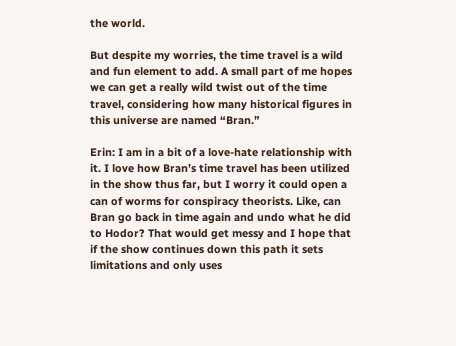the world.

But despite my worries, the time travel is a wild and fun element to add. A small part of me hopes we can get a really wild twist out of the time travel, considering how many historical figures in this universe are named “Bran.”

Erin: I am in a bit of a love-hate relationship with it. I love how Bran’s time travel has been utilized in the show thus far, but I worry it could open a can of worms for conspiracy theorists. Like, can Bran go back in time again and undo what he did to Hodor? That would get messy and I hope that if the show continues down this path it sets limitations and only uses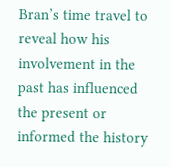Bran’s time travel to reveal how his involvement in the past has influenced the present or informed the history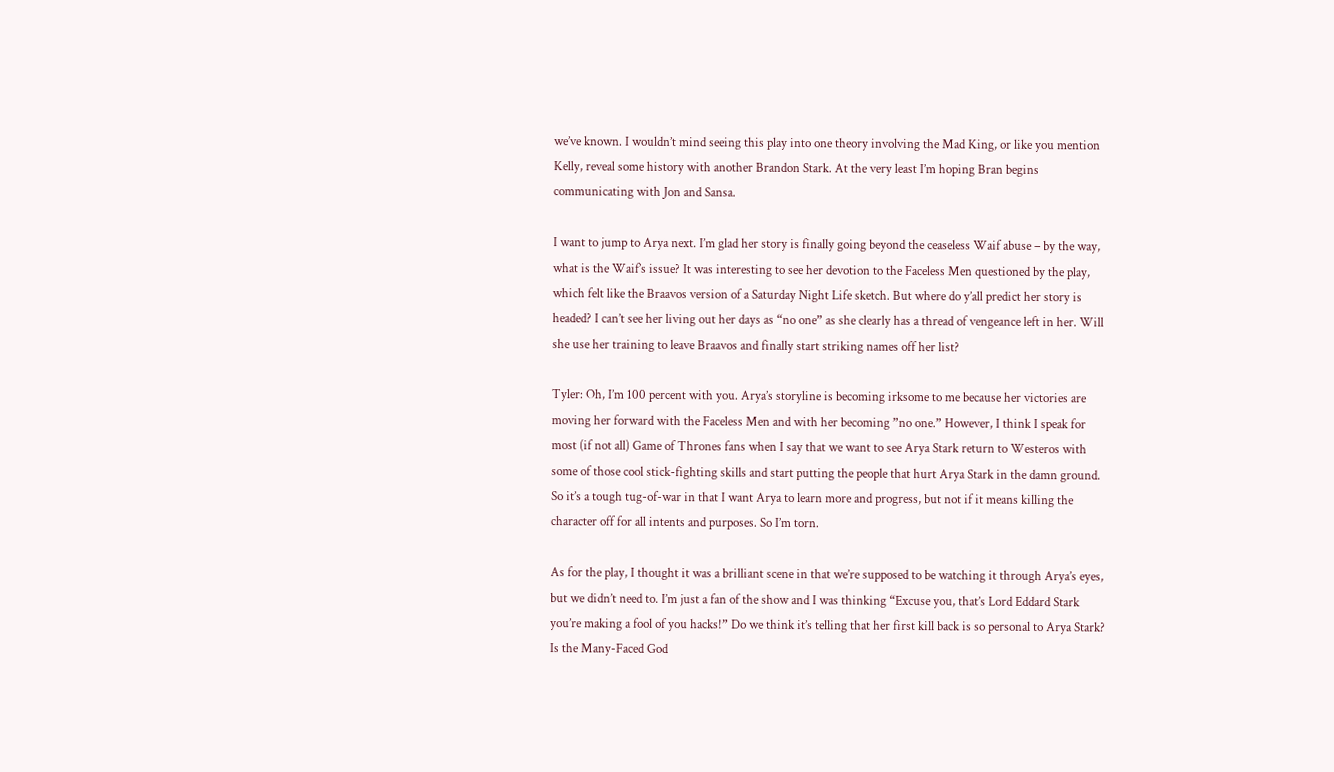we’ve known. I wouldn’t mind seeing this play into one theory involving the Mad King, or like you mention Kelly, reveal some history with another Brandon Stark. At the very least I’m hoping Bran begins communicating with Jon and Sansa.

I want to jump to Arya next. I’m glad her story is finally going beyond the ceaseless Waif abuse – by the way, what is the Waif’s issue? It was interesting to see her devotion to the Faceless Men questioned by the play, which felt like the Braavos version of a Saturday Night Life sketch. But where do y’all predict her story is headed? I can’t see her living out her days as “no one” as she clearly has a thread of vengeance left in her. Will she use her training to leave Braavos and finally start striking names off her list?

Tyler: Oh, I’m 100 percent with you. Arya’s storyline is becoming irksome to me because her victories are moving her forward with the Faceless Men and with her becoming ”no one.” However, I think I speak for most (if not all) Game of Thrones fans when I say that we want to see Arya Stark return to Westeros with some of those cool stick-fighting skills and start putting the people that hurt Arya Stark in the damn ground. So it’s a tough tug-of-war in that I want Arya to learn more and progress, but not if it means killing the character off for all intents and purposes. So I’m torn.

As for the play, I thought it was a brilliant scene in that we’re supposed to be watching it through Arya’s eyes, but we didn’t need to. I’m just a fan of the show and I was thinking “Excuse you, that’s Lord Eddard Stark you’re making a fool of you hacks!” Do we think it’s telling that her first kill back is so personal to Arya Stark? Is the Many-Faced God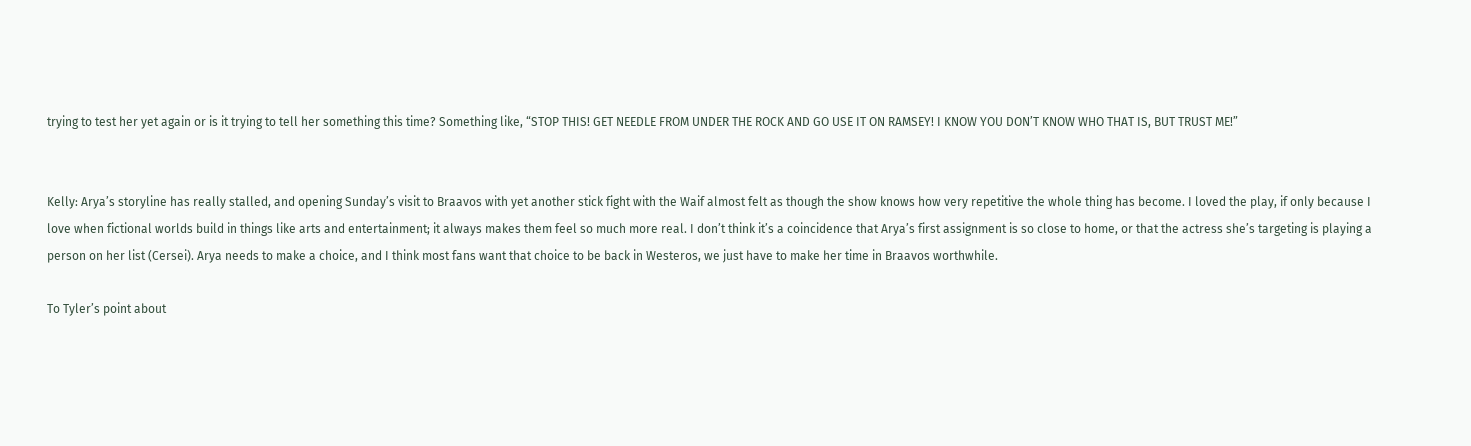trying to test her yet again or is it trying to tell her something this time? Something like, “STOP THIS! GET NEEDLE FROM UNDER THE ROCK AND GO USE IT ON RAMSEY! I KNOW YOU DON’T KNOW WHO THAT IS, BUT TRUST ME!”


Kelly: Arya’s storyline has really stalled, and opening Sunday’s visit to Braavos with yet another stick fight with the Waif almost felt as though the show knows how very repetitive the whole thing has become. I loved the play, if only because I love when fictional worlds build in things like arts and entertainment; it always makes them feel so much more real. I don’t think it’s a coincidence that Arya’s first assignment is so close to home, or that the actress she’s targeting is playing a person on her list (Cersei). Arya needs to make a choice, and I think most fans want that choice to be back in Westeros, we just have to make her time in Braavos worthwhile.

To Tyler’s point about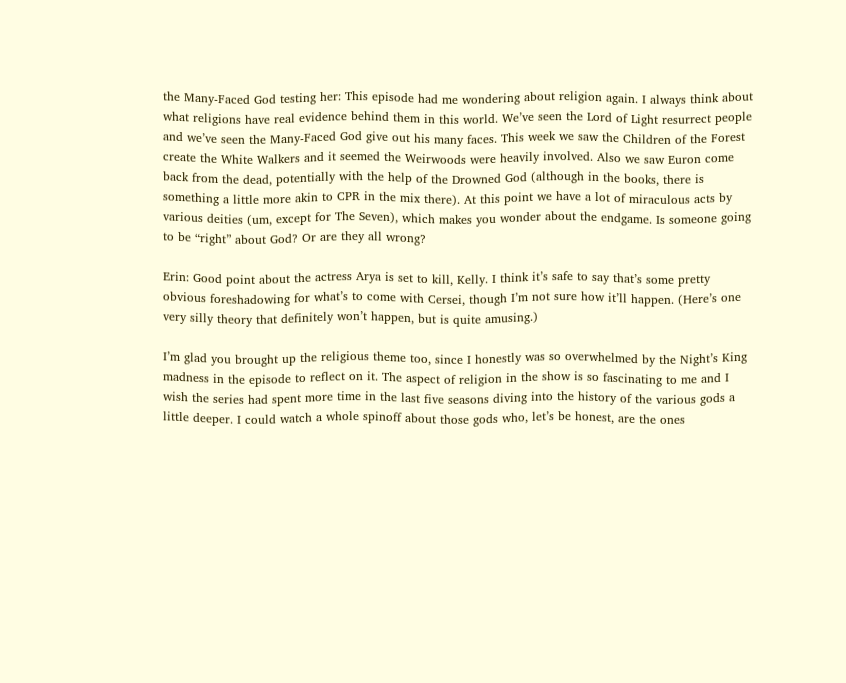the Many-Faced God testing her: This episode had me wondering about religion again. I always think about what religions have real evidence behind them in this world. We’ve seen the Lord of Light resurrect people and we’ve seen the Many-Faced God give out his many faces. This week we saw the Children of the Forest create the White Walkers and it seemed the Weirwoods were heavily involved. Also we saw Euron come back from the dead, potentially with the help of the Drowned God (although in the books, there is something a little more akin to CPR in the mix there). At this point we have a lot of miraculous acts by various deities (um, except for The Seven), which makes you wonder about the endgame. Is someone going to be “right” about God? Or are they all wrong?

Erin: Good point about the actress Arya is set to kill, Kelly. I think it’s safe to say that’s some pretty obvious foreshadowing for what’s to come with Cersei, though I’m not sure how it’ll happen. (Here’s one very silly theory that definitely won’t happen, but is quite amusing.)

I’m glad you brought up the religious theme too, since I honestly was so overwhelmed by the Night’s King madness in the episode to reflect on it. The aspect of religion in the show is so fascinating to me and I wish the series had spent more time in the last five seasons diving into the history of the various gods a little deeper. I could watch a whole spinoff about those gods who, let’s be honest, are the ones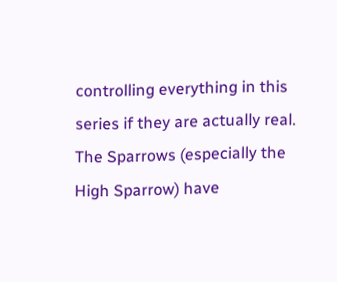controlling everything in this series if they are actually real. The Sparrows (especially the High Sparrow) have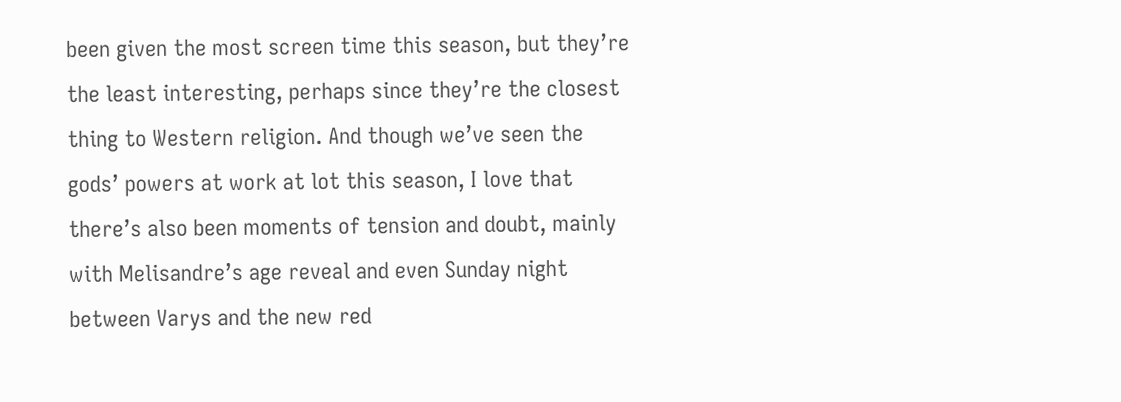been given the most screen time this season, but they’re the least interesting, perhaps since they’re the closest thing to Western religion. And though we’ve seen the gods’ powers at work at lot this season, I love that there’s also been moments of tension and doubt, mainly with Melisandre’s age reveal and even Sunday night between Varys and the new red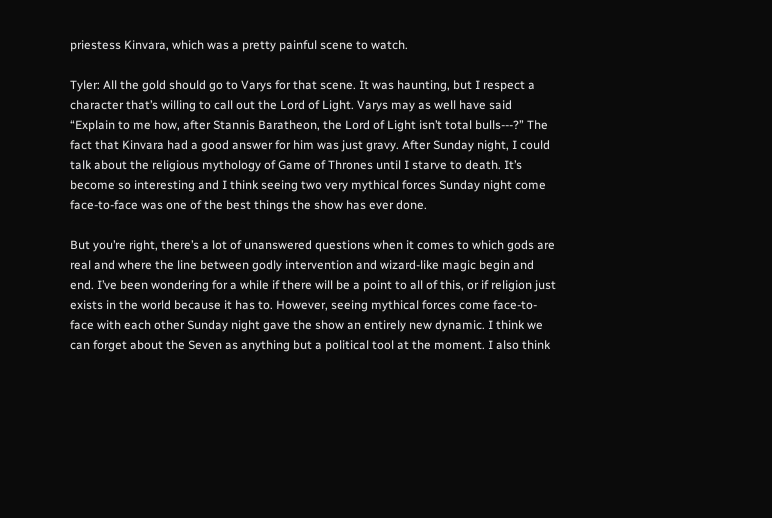priestess Kinvara, which was a pretty painful scene to watch.

Tyler: All the gold should go to Varys for that scene. It was haunting, but I respect a character that’s willing to call out the Lord of Light. Varys may as well have said “Explain to me how, after Stannis Baratheon, the Lord of Light isn’t total bulls---?” The fact that Kinvara had a good answer for him was just gravy. After Sunday night, I could talk about the religious mythology of Game of Thrones until I starve to death. It’s become so interesting and I think seeing two very mythical forces Sunday night come face-to-face was one of the best things the show has ever done.

But you’re right, there’s a lot of unanswered questions when it comes to which gods are real and where the line between godly intervention and wizard-like magic begin and end. I’ve been wondering for a while if there will be a point to all of this, or if religion just exists in the world because it has to. However, seeing mythical forces come face-to-face with each other Sunday night gave the show an entirely new dynamic. I think we can forget about the Seven as anything but a political tool at the moment. I also think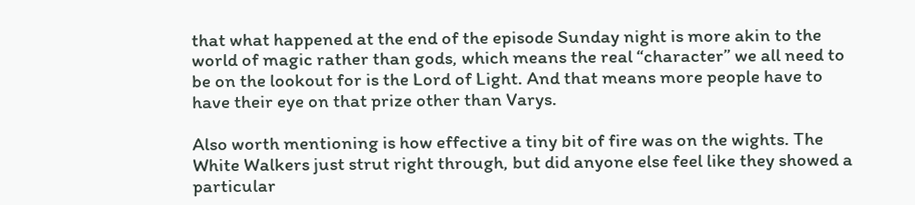that what happened at the end of the episode Sunday night is more akin to the world of magic rather than gods, which means the real “character” we all need to be on the lookout for is the Lord of Light. And that means more people have to have their eye on that prize other than Varys.

Also worth mentioning is how effective a tiny bit of fire was on the wights. The White Walkers just strut right through, but did anyone else feel like they showed a particular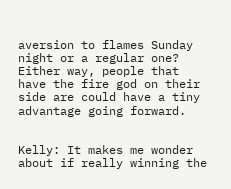aversion to flames Sunday night or a regular one? Either way, people that have the fire god on their side are could have a tiny advantage going forward.


Kelly: It makes me wonder about if really winning the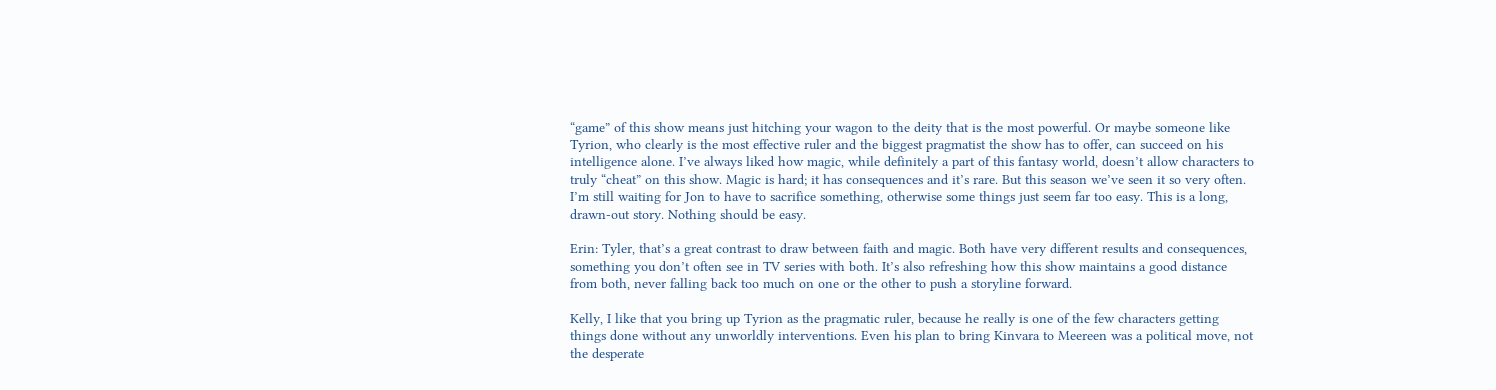“game” of this show means just hitching your wagon to the deity that is the most powerful. Or maybe someone like Tyrion, who clearly is the most effective ruler and the biggest pragmatist the show has to offer, can succeed on his intelligence alone. I’ve always liked how magic, while definitely a part of this fantasy world, doesn’t allow characters to truly “cheat” on this show. Magic is hard; it has consequences and it’s rare. But this season we’ve seen it so very often. I’m still waiting for Jon to have to sacrifice something, otherwise some things just seem far too easy. This is a long, drawn-out story. Nothing should be easy.

Erin: Tyler, that’s a great contrast to draw between faith and magic. Both have very different results and consequences, something you don’t often see in TV series with both. It’s also refreshing how this show maintains a good distance from both, never falling back too much on one or the other to push a storyline forward.

Kelly, I like that you bring up Tyrion as the pragmatic ruler, because he really is one of the few characters getting things done without any unworldly interventions. Even his plan to bring Kinvara to Meereen was a political move, not the desperate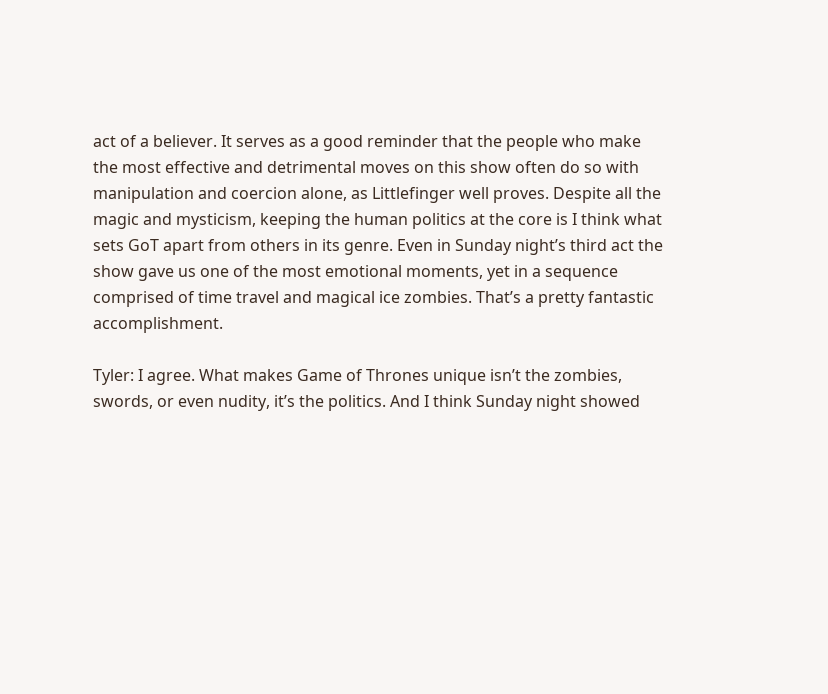act of a believer. It serves as a good reminder that the people who make the most effective and detrimental moves on this show often do so with manipulation and coercion alone, as Littlefinger well proves. Despite all the magic and mysticism, keeping the human politics at the core is I think what sets GoT apart from others in its genre. Even in Sunday night’s third act the show gave us one of the most emotional moments, yet in a sequence comprised of time travel and magical ice zombies. That’s a pretty fantastic accomplishment.

Tyler: I agree. What makes Game of Thrones unique isn’t the zombies, swords, or even nudity, it’s the politics. And I think Sunday night showed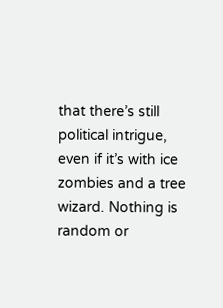that there’s still political intrigue, even if it’s with ice zombies and a tree wizard. Nothing is random or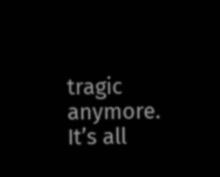tragic anymore. It’s all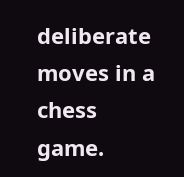deliberate moves in a chess game.